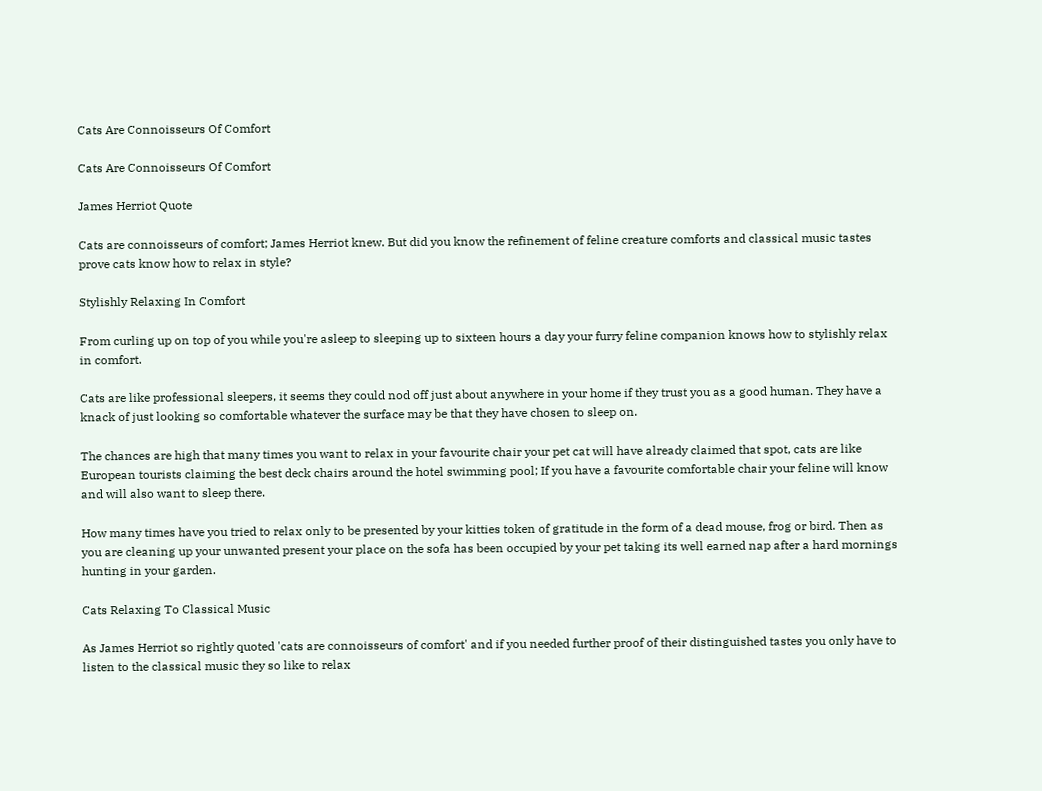Cats Are Connoisseurs Of Comfort

Cats Are Connoisseurs Of Comfort

James Herriot Quote

Cats are connoisseurs of comfort; James Herriot knew. But did you know the refinement of feline creature comforts and classical music tastes prove cats know how to relax in style?

Stylishly Relaxing In Comfort

From curling up on top of you while you're asleep to sleeping up to sixteen hours a day your furry feline companion knows how to stylishly relax in comfort.

Cats are like professional sleepers, it seems they could nod off just about anywhere in your home if they trust you as a good human. They have a knack of just looking so comfortable whatever the surface may be that they have chosen to sleep on.

The chances are high that many times you want to relax in your favourite chair your pet cat will have already claimed that spot, cats are like European tourists claiming the best deck chairs around the hotel swimming pool; If you have a favourite comfortable chair your feline will know and will also want to sleep there.

How many times have you tried to relax only to be presented by your kitties token of gratitude in the form of a dead mouse, frog or bird. Then as you are cleaning up your unwanted present your place on the sofa has been occupied by your pet taking its well earned nap after a hard mornings hunting in your garden.

Cats Relaxing To Classical Music

As James Herriot so rightly quoted 'cats are connoisseurs of comfort' and if you needed further proof of their distinguished tastes you only have to listen to the classical music they so like to relax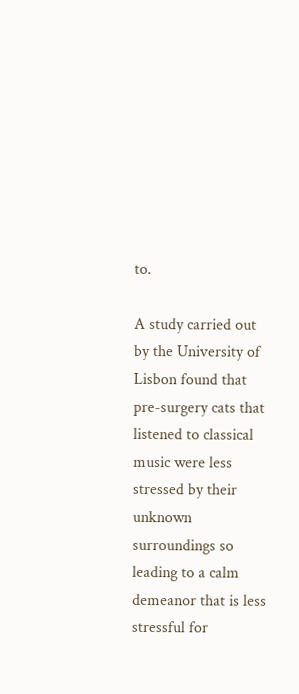to.

A study carried out by the University of Lisbon found that pre-surgery cats that listened to classical music were less stressed by their unknown surroundings so leading to a calm demeanor that is less stressful for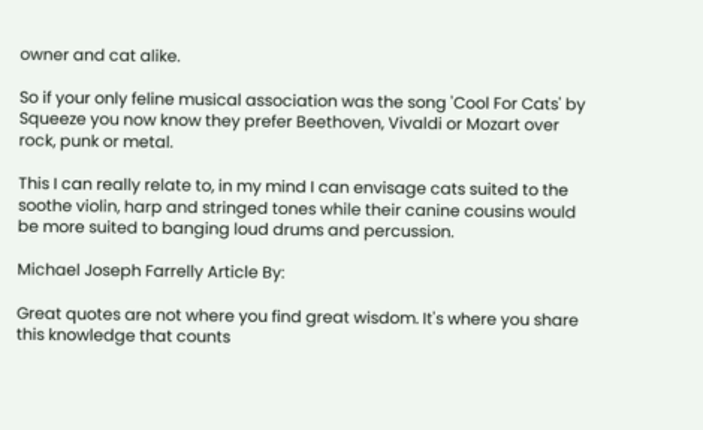owner and cat alike.

So if your only feline musical association was the song 'Cool For Cats' by Squeeze you now know they prefer Beethoven, Vivaldi or Mozart over rock, punk or metal.

This I can really relate to, in my mind I can envisage cats suited to the soothe violin, harp and stringed tones while their canine cousins would be more suited to banging loud drums and percussion.

Michael Joseph Farrelly Article By:

Great quotes are not where you find great wisdom. It's where you share this knowledge that counts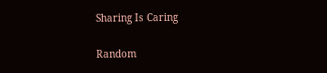Sharing Is Caring

Random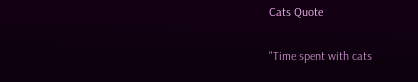Cats Quote

"Time spent with cats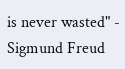is never wasted" - Sigmund Freud